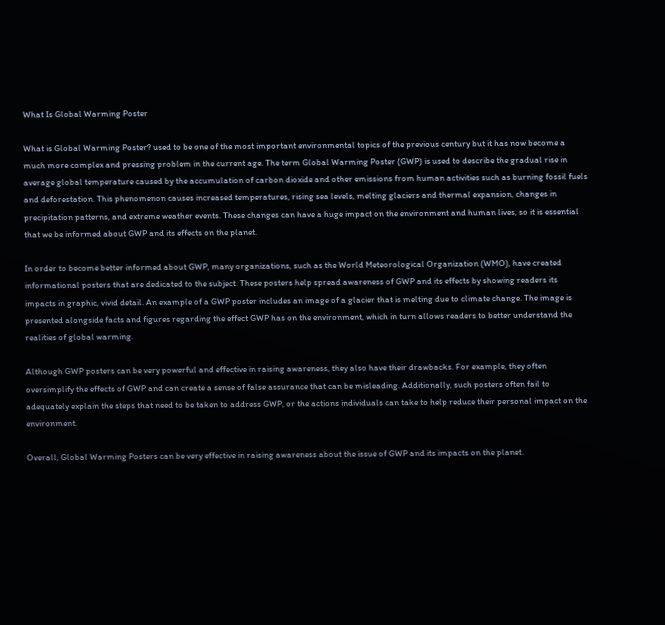What Is Global Warming Poster

What is Global Warming Poster? used to be one of the most important environmental topics of the previous century but it has now become a much more complex and pressing problem in the current age. The term Global Warming Poster (GWP) is used to describe the gradual rise in average global temperature caused by the accumulation of carbon dioxide and other emissions from human activities such as burning fossil fuels and deforestation. This phenomenon causes increased temperatures, rising sea levels, melting glaciers and thermal expansion, changes in precipitation patterns, and extreme weather events. These changes can have a huge impact on the environment and human lives, so it is essential that we be informed about GWP and its effects on the planet.

In order to become better informed about GWP, many organizations, such as the World Meteorological Organization (WMO), have created informational posters that are dedicated to the subject. These posters help spread awareness of GWP and its effects by showing readers its impacts in graphic, vivid detail. An example of a GWP poster includes an image of a glacier that is melting due to climate change. The image is presented alongside facts and figures regarding the effect GWP has on the environment, which in turn allows readers to better understand the realities of global warming.

Although GWP posters can be very powerful and effective in raising awareness, they also have their drawbacks. For example, they often oversimplify the effects of GWP and can create a sense of false assurance that can be misleading. Additionally, such posters often fail to adequately explain the steps that need to be taken to address GWP, or the actions individuals can take to help reduce their personal impact on the environment.

Overall, Global Warming Posters can be very effective in raising awareness about the issue of GWP and its impacts on the planet.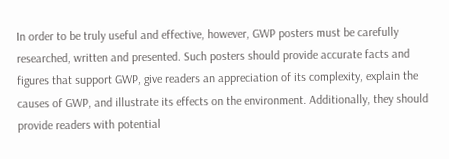In order to be truly useful and effective, however, GWP posters must be carefully researched, written and presented. Such posters should provide accurate facts and figures that support GWP, give readers an appreciation of its complexity, explain the causes of GWP, and illustrate its effects on the environment. Additionally, they should provide readers with potential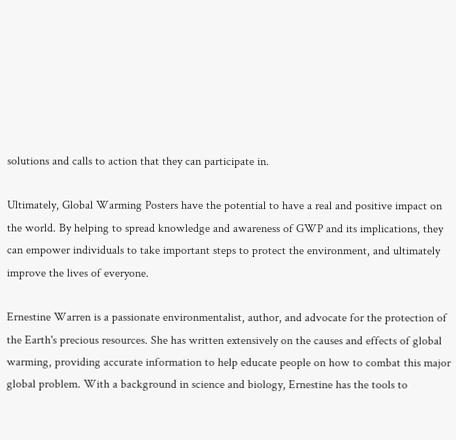solutions and calls to action that they can participate in.

Ultimately, Global Warming Posters have the potential to have a real and positive impact on the world. By helping to spread knowledge and awareness of GWP and its implications, they can empower individuals to take important steps to protect the environment, and ultimately improve the lives of everyone.

Ernestine Warren is a passionate environmentalist, author, and advocate for the protection of the Earth's precious resources. She has written extensively on the causes and effects of global warming, providing accurate information to help educate people on how to combat this major global problem. With a background in science and biology, Ernestine has the tools to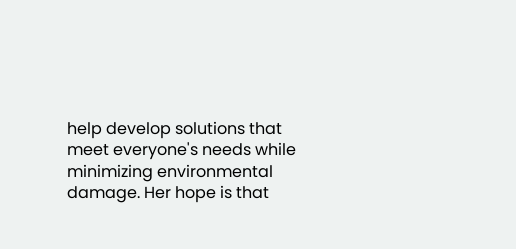help develop solutions that meet everyone's needs while minimizing environmental damage. Her hope is that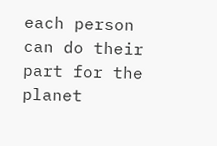each person can do their part for the planet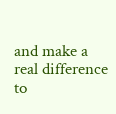and make a real difference to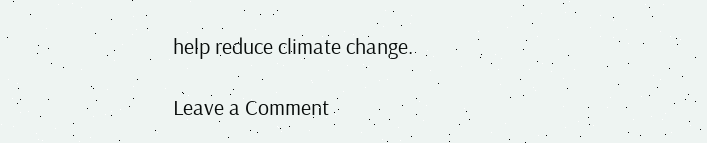help reduce climate change.

Leave a Comment